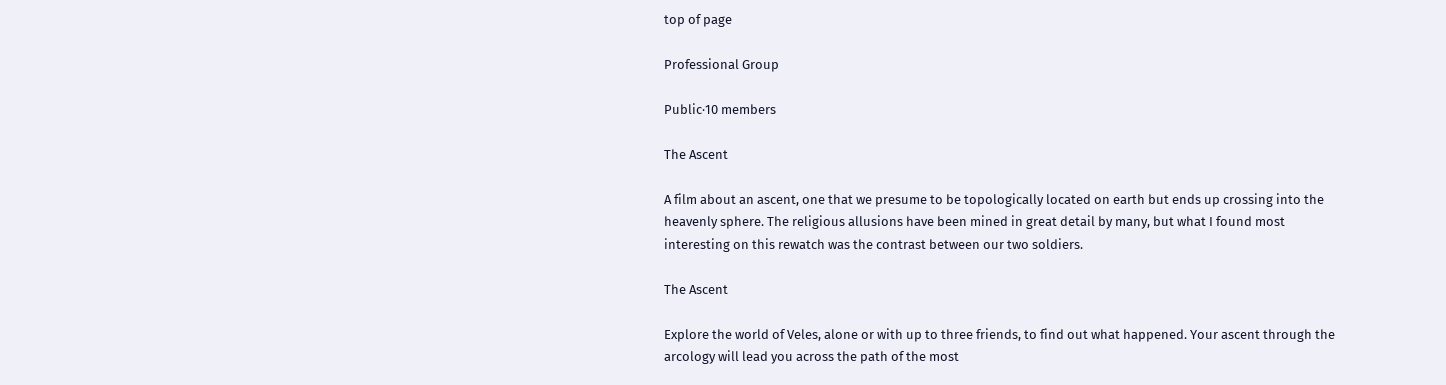top of page

Professional Group

Public·10 members

The Ascent

A film about an ascent, one that we presume to be topologically located on earth but ends up crossing into the heavenly sphere. The religious allusions have been mined in great detail by many, but what I found most interesting on this rewatch was the contrast between our two soldiers.

The Ascent

Explore the world of Veles, alone or with up to three friends, to find out what happened. Your ascent through the arcology will lead you across the path of the most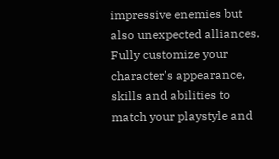impressive enemies but also unexpected alliances. Fully customize your character's appearance, skills and abilities to match your playstyle and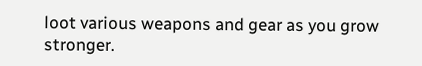loot various weapons and gear as you grow stronger.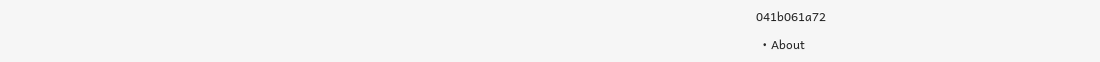041b061a72

  • About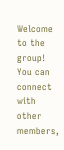Welcome to the group! You can connect with other members,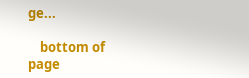ge...

    bottom of page